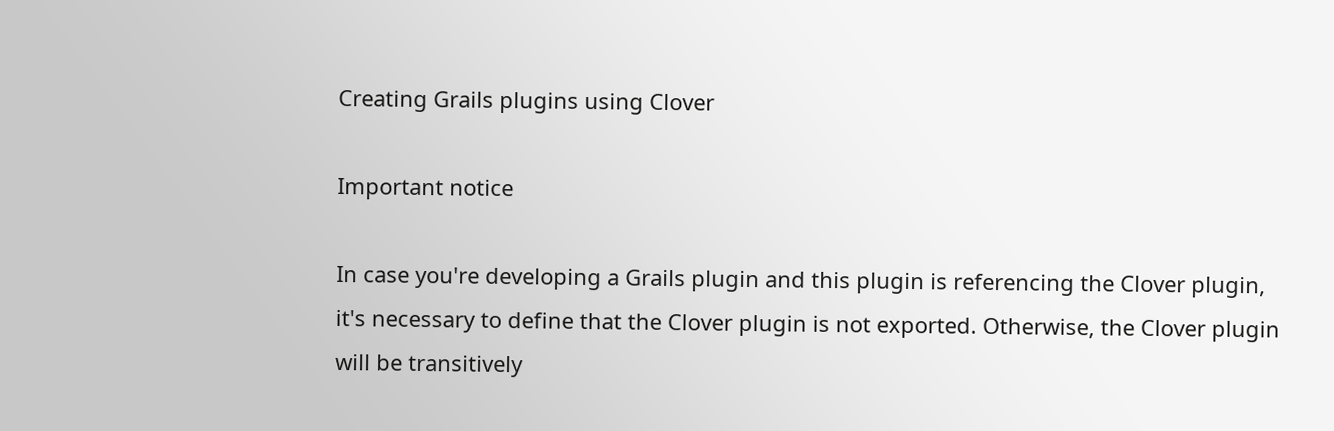Creating Grails plugins using Clover

Important notice

In case you're developing a Grails plugin and this plugin is referencing the Clover plugin, it's necessary to define that the Clover plugin is not exported. Otherwise, the Clover plugin will be transitively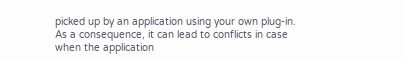picked up by an application using your own plug-in. As a consequence, it can lead to conflicts in case when the application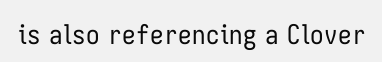is also referencing a Clover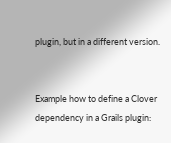plugin, but in a different version.


Example how to define a Clover dependency in a Grails plugin: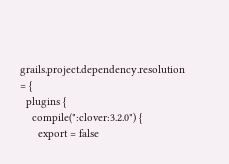grails.project.dependency.resolution = {
  plugins {
    compile(":clover:3.2.0") {
      export = false